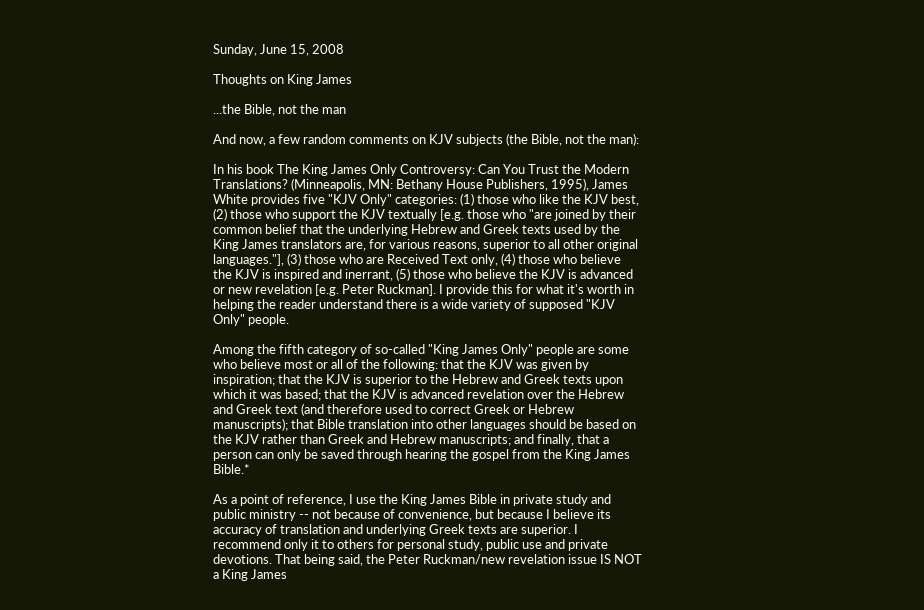Sunday, June 15, 2008

Thoughts on King James

...the Bible, not the man

And now, a few random comments on KJV subjects (the Bible, not the man):

In his book The King James Only Controversy: Can You Trust the Modern Translations? (Minneapolis, MN: Bethany House Publishers, 1995), James White provides five "KJV Only" categories: (1) those who like the KJV best, (2) those who support the KJV textually [e.g. those who "are joined by their common belief that the underlying Hebrew and Greek texts used by the King James translators are, for various reasons, superior to all other original languages."], (3) those who are Received Text only, (4) those who believe the KJV is inspired and inerrant, (5) those who believe the KJV is advanced or new revelation [e.g. Peter Ruckman]. I provide this for what it's worth in helping the reader understand there is a wide variety of supposed "KJV Only" people.

Among the fifth category of so-called "King James Only" people are some who believe most or all of the following: that the KJV was given by inspiration; that the KJV is superior to the Hebrew and Greek texts upon which it was based; that the KJV is advanced revelation over the Hebrew and Greek text (and therefore used to correct Greek or Hebrew manuscripts); that Bible translation into other languages should be based on the KJV rather than Greek and Hebrew manuscripts; and finally, that a person can only be saved through hearing the gospel from the King James Bible.*

As a point of reference, I use the King James Bible in private study and public ministry -- not because of convenience, but because I believe its accuracy of translation and underlying Greek texts are superior. I recommend only it to others for personal study, public use and private devotions. That being said, the Peter Ruckman/new revelation issue IS NOT a King James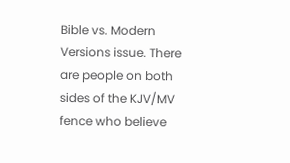Bible vs. Modern Versions issue. There are people on both sides of the KJV/MV fence who believe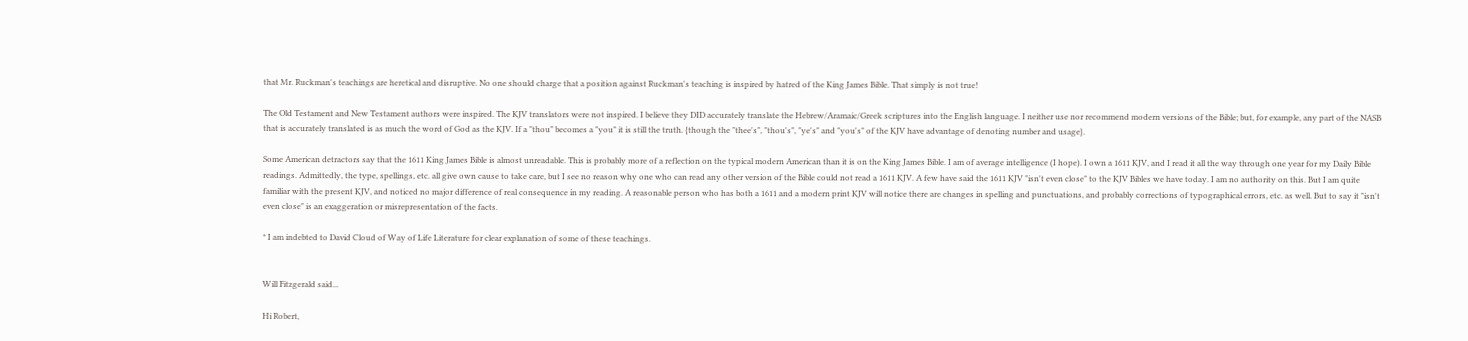that Mr. Ruckman's teachings are heretical and disruptive. No one should charge that a position against Ruckman's teaching is inspired by hatred of the King James Bible. That simply is not true!

The Old Testament and New Testament authors were inspired. The KJV translators were not inspired. I believe they DID accurately translate the Hebrew/Aramaic/Greek scriptures into the English language. I neither use nor recommend modern versions of the Bible; but, for example, any part of the NASB that is accurately translated is as much the word of God as the KJV. If a "thou" becomes a "you" it is still the truth. {though the "thee's", "thou's", "ye's" and "you's" of the KJV have advantage of denoting number and usage}.

Some American detractors say that the 1611 King James Bible is almost unreadable. This is probably more of a reflection on the typical modern American than it is on the King James Bible. I am of average intelligence (I hope). I own a 1611 KJV, and I read it all the way through one year for my Daily Bible readings. Admittedly, the type, spellings, etc. all give own cause to take care, but I see no reason why one who can read any other version of the Bible could not read a 1611 KJV. A few have said the 1611 KJV "isn't even close" to the KJV Bibles we have today. I am no authority on this. But I am quite familiar with the present KJV, and noticed no major difference of real consequence in my reading. A reasonable person who has both a 1611 and a modern print KJV will notice there are changes in spelling and punctuations, and probably corrections of typographical errors, etc. as well. But to say it "isn't even close" is an exaggeration or misrepresentation of the facts.

* I am indebted to David Cloud of Way of Life Literature for clear explanation of some of these teachings.


Will Fitzgerald said...

Hi Robert,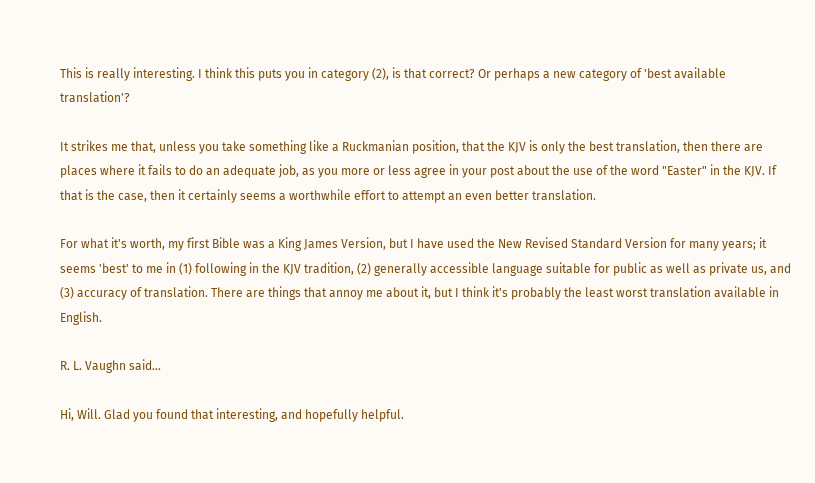This is really interesting. I think this puts you in category (2), is that correct? Or perhaps a new category of 'best available translation'?

It strikes me that, unless you take something like a Ruckmanian position, that the KJV is only the best translation, then there are places where it fails to do an adequate job, as you more or less agree in your post about the use of the word "Easter" in the KJV. If that is the case, then it certainly seems a worthwhile effort to attempt an even better translation.

For what it's worth, my first Bible was a King James Version, but I have used the New Revised Standard Version for many years; it seems 'best' to me in (1) following in the KJV tradition, (2) generally accessible language suitable for public as well as private us, and (3) accuracy of translation. There are things that annoy me about it, but I think it's probably the least worst translation available in English.

R. L. Vaughn said...

Hi, Will. Glad you found that interesting, and hopefully helpful.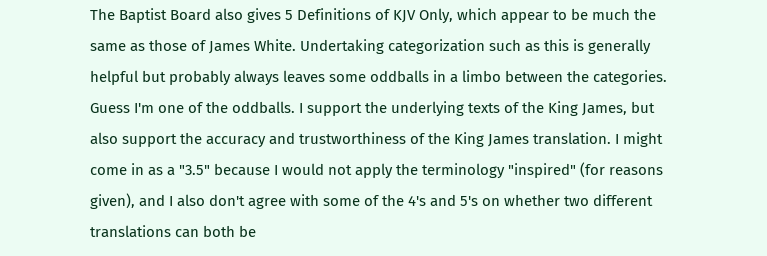The Baptist Board also gives 5 Definitions of KJV Only, which appear to be much the same as those of James White. Undertaking categorization such as this is generally helpful but probably always leaves some oddballs in a limbo between the categories. Guess I'm one of the oddballs. I support the underlying texts of the King James, but also support the accuracy and trustworthiness of the King James translation. I might come in as a "3.5" because I would not apply the terminology "inspired" (for reasons given), and I also don't agree with some of the 4's and 5's on whether two different translations can both be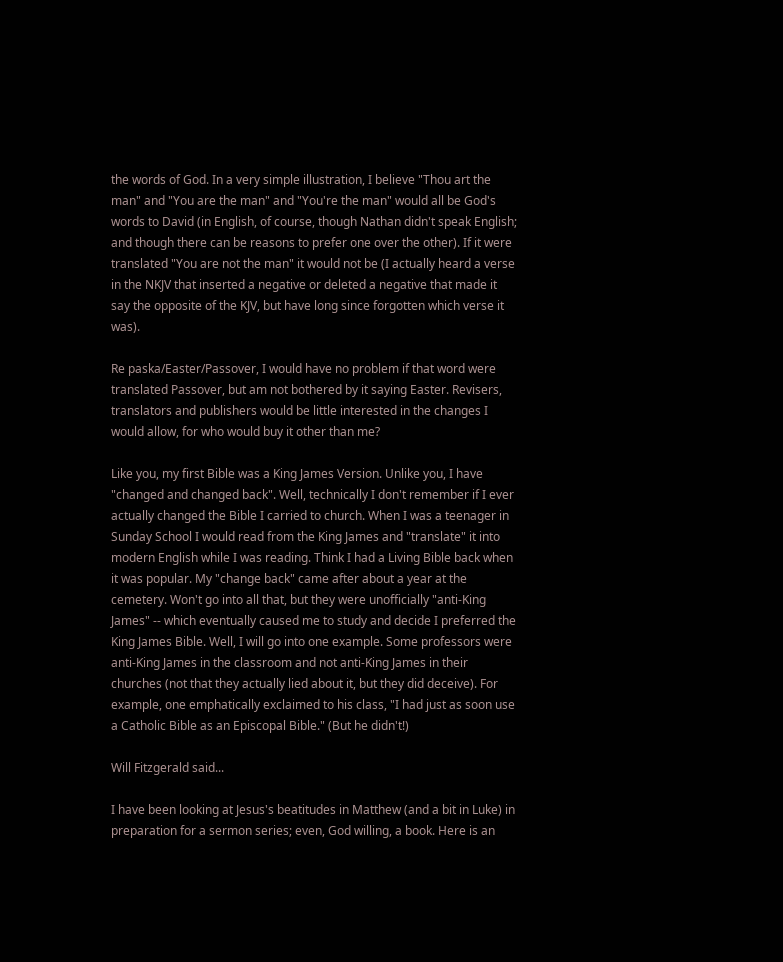the words of God. In a very simple illustration, I believe "Thou art the man" and "You are the man" and "You're the man" would all be God's words to David (in English, of course, though Nathan didn't speak English; and though there can be reasons to prefer one over the other). If it were translated "You are not the man" it would not be (I actually heard a verse in the NKJV that inserted a negative or deleted a negative that made it say the opposite of the KJV, but have long since forgotten which verse it was).

Re paska/Easter/Passover, I would have no problem if that word were translated Passover, but am not bothered by it saying Easter. Revisers, translators and publishers would be little interested in the changes I would allow, for who would buy it other than me?

Like you, my first Bible was a King James Version. Unlike you, I have "changed and changed back". Well, technically I don't remember if I ever actually changed the Bible I carried to church. When I was a teenager in Sunday School I would read from the King James and "translate" it into modern English while I was reading. Think I had a Living Bible back when it was popular. My "change back" came after about a year at the cemetery. Won't go into all that, but they were unofficially "anti-King James" -- which eventually caused me to study and decide I preferred the King James Bible. Well, I will go into one example. Some professors were anti-King James in the classroom and not anti-King James in their churches (not that they actually lied about it, but they did deceive). For example, one emphatically exclaimed to his class, "I had just as soon use a Catholic Bible as an Episcopal Bible." (But he didn't!)

Will Fitzgerald said...

I have been looking at Jesus's beatitudes in Matthew (and a bit in Luke) in preparation for a sermon series; even, God willing, a book. Here is an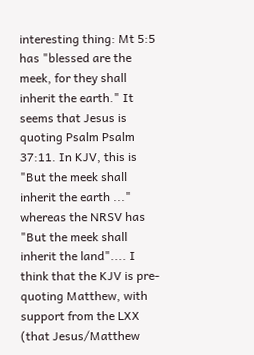interesting thing: Mt 5:5 has "blessed are the meek, for they shall inherit the earth." It seems that Jesus is quoting Psalm Psalm 37:11. In KJV, this is "But the meek shall inherit the earth ..." whereas the NRSV has "But the meek shall inherit the land".... I think that the KJV is pre-quoting Matthew, with support from the LXX (that Jesus/Matthew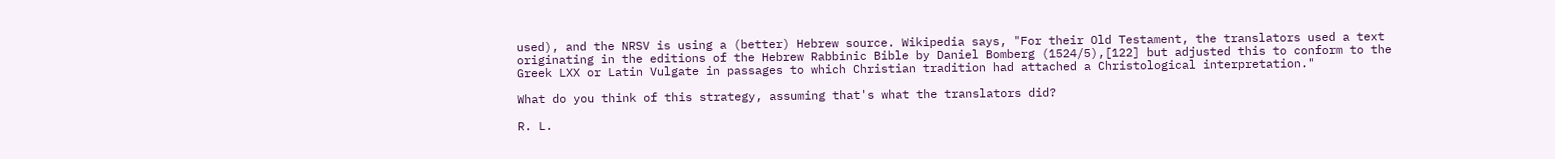used), and the NRSV is using a (better) Hebrew source. Wikipedia says, "For their Old Testament, the translators used a text originating in the editions of the Hebrew Rabbinic Bible by Daniel Bomberg (1524/5),[122] but adjusted this to conform to the Greek LXX or Latin Vulgate in passages to which Christian tradition had attached a Christological interpretation."

What do you think of this strategy, assuming that's what the translators did?

R. L.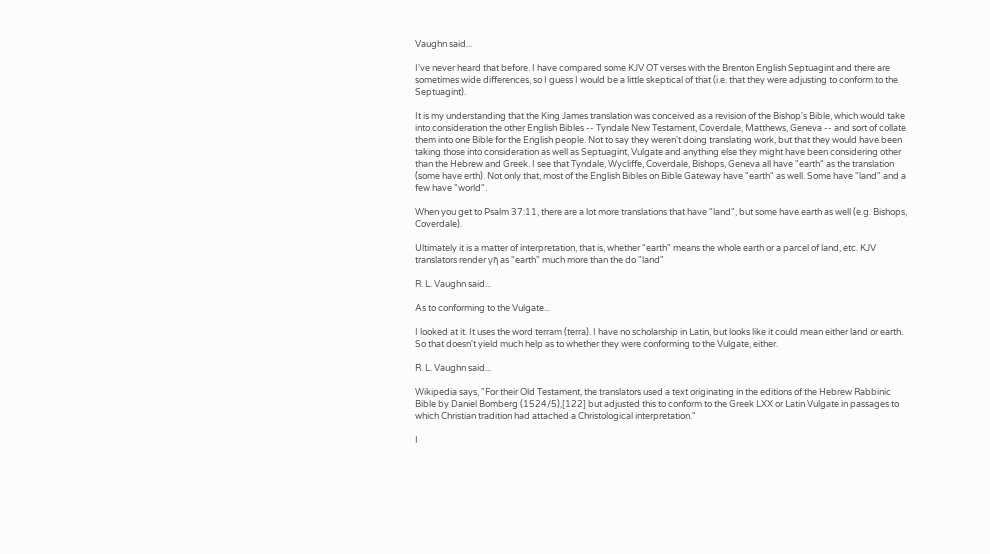Vaughn said...

I've never heard that before. I have compared some KJV OT verses with the Brenton English Septuagint and there are sometimes wide differences, so I guess I would be a little skeptical of that (i.e. that they were adjusting to conform to the Septuagint).

It is my understanding that the King James translation was conceived as a revision of the Bishop's Bible, which would take into consideration the other English Bibles -- Tyndale New Testament, Coverdale, Matthews, Geneva -- and sort of collate them into one Bible for the English people. Not to say they weren't doing translating work, but that they would have been taking those into consideration as well as Septuagint, Vulgate and anything else they might have been considering other than the Hebrew and Greek. I see that Tyndale, Wycliffe, Coverdale, Bishops, Geneva all have "earth" as the translation (some have erth). Not only that, most of the English Bibles on Bible Gateway have "earth" as well. Some have "land" and a few have "world".

When you get to Psalm 37:11, there are a lot more translations that have "land", but some have earth as well (e.g. Bishops, Coverdale).

Ultimately it is a matter of interpretation, that is, whether "earth" means the whole earth or a parcel of land, etc. KJV translators render γῆ as "earth" much more than the do "land"

R. L. Vaughn said...

As to conforming to the Vulgate...

I looked at it. It uses the word terram (terra). I have no scholarship in Latin, but looks like it could mean either land or earth. So that doesn't yield much help as to whether they were conforming to the Vulgate, either.

R. L. Vaughn said...

Wikipedia says, "For their Old Testament, the translators used a text originating in the editions of the Hebrew Rabbinic Bible by Daniel Bomberg (1524/5),[122] but adjusted this to conform to the Greek LXX or Latin Vulgate in passages to which Christian tradition had attached a Christological interpretation."

I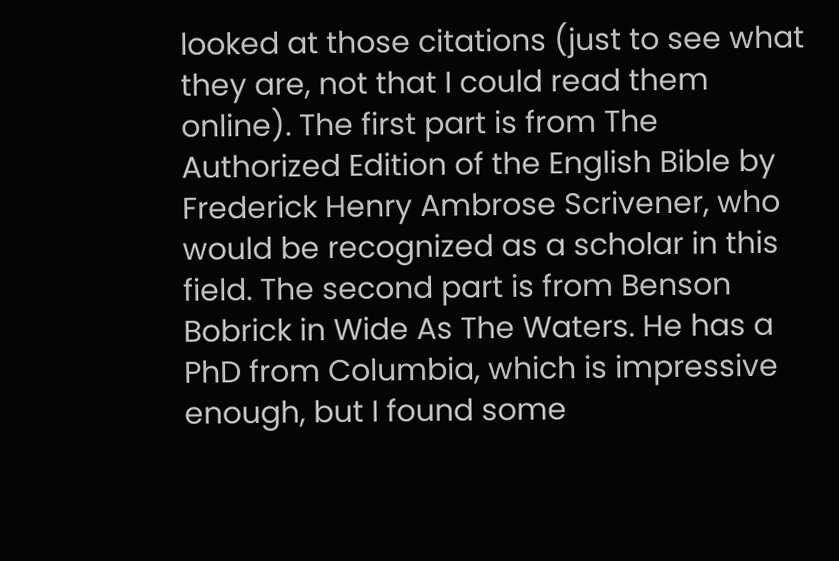looked at those citations (just to see what they are, not that I could read them online). The first part is from The Authorized Edition of the English Bible by Frederick Henry Ambrose Scrivener, who would be recognized as a scholar in this field. The second part is from Benson Bobrick in Wide As The Waters. He has a PhD from Columbia, which is impressive enough, but I found some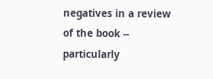negatives in a review of the book -- particularly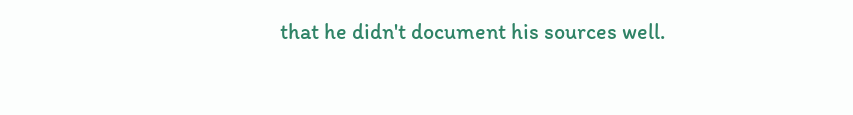that he didn't document his sources well.